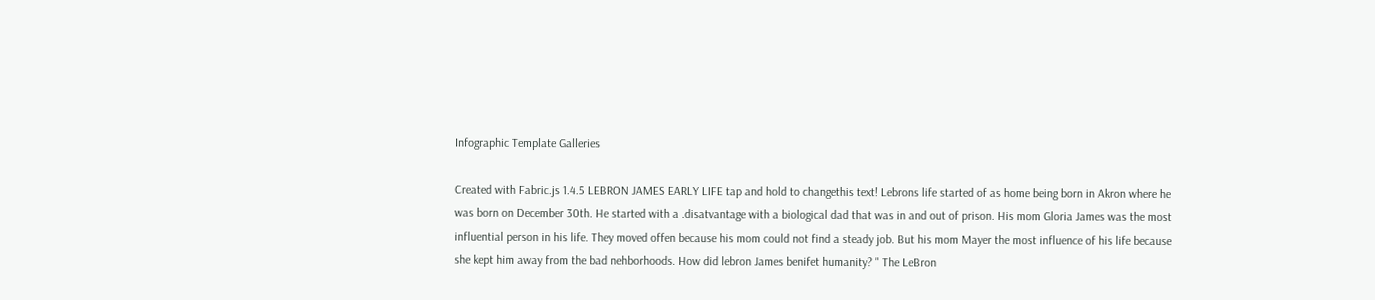Infographic Template Galleries

Created with Fabric.js 1.4.5 LEBRON JAMES EARLY LIFE tap and hold to changethis text! Lebrons life started of as home being born in Akron where he was born on December 30th. He started with a .disatvantage with a biological dad that was in and out of prison. His mom Gloria James was the most influential person in his life. They moved offen because his mom could not find a steady job. But his mom Mayer the most influence of his life because she kept him away from the bad nehborhoods. How did lebron James benifet humanity? " The LeBron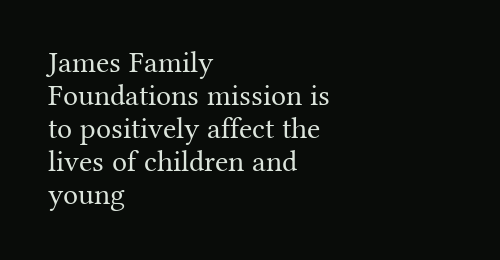James Family Foundations mission is to positively affect the lives of children and young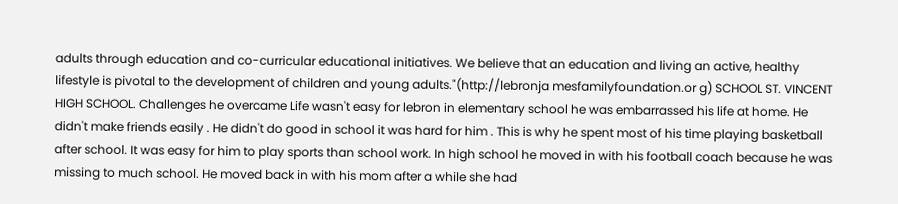adults through education and co-curricular educational initiatives. We believe that an education and living an active, healthy lifestyle is pivotal to the development of children and young adults."(http://lebronja mesfamilyfoundation.or g) SCHOOL ST. VINCENT HIGH SCHOOL. Challenges he overcame Life wasn't easy for lebron in elementary school he was embarrassed his life at home. He didn't make friends easily . He didn't do good in school it was hard for him . This is why he spent most of his time playing basketball after school. It was easy for him to play sports than school work. In high school he moved in with his football coach because he was missing to much school. He moved back in with his mom after a while she had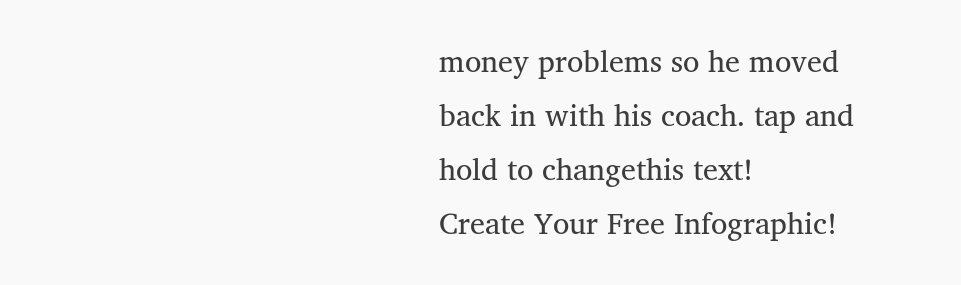money problems so he moved back in with his coach. tap and hold to changethis text!
Create Your Free Infographic!